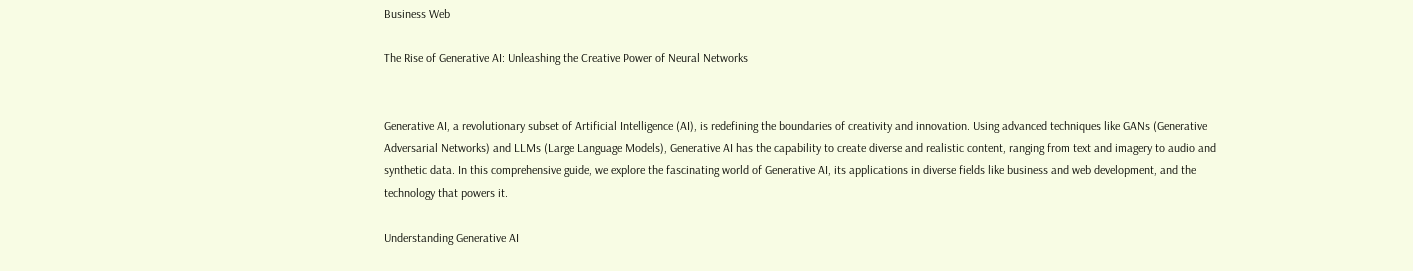Business Web

The Rise of Generative AI: Unleashing the Creative Power of Neural Networks


Generative AI, a revolutionary subset of Artificial Intelligence (AI), is redefining the boundaries of creativity and innovation. Using advanced techniques like GANs (Generative Adversarial Networks) and LLMs (Large Language Models), Generative AI has the capability to create diverse and realistic content, ranging from text and imagery to audio and synthetic data. In this comprehensive guide, we explore the fascinating world of Generative AI, its applications in diverse fields like business and web development, and the technology that powers it.

Understanding Generative AI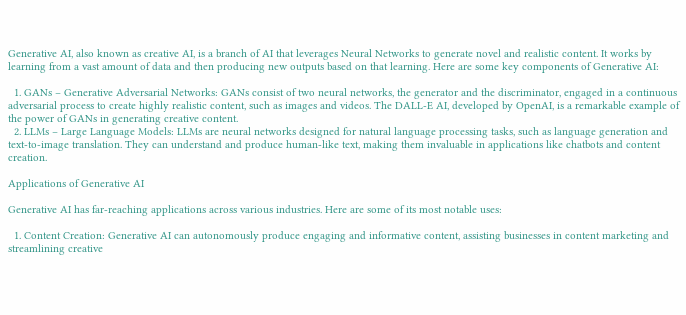Generative AI, also known as creative AI, is a branch of AI that leverages Neural Networks to generate novel and realistic content. It works by learning from a vast amount of data and then producing new outputs based on that learning. Here are some key components of Generative AI:

  1. GANs – Generative Adversarial Networks: GANs consist of two neural networks, the generator and the discriminator, engaged in a continuous adversarial process to create highly realistic content, such as images and videos. The DALL-E AI, developed by OpenAI, is a remarkable example of the power of GANs in generating creative content.
  2. LLMs – Large Language Models: LLMs are neural networks designed for natural language processing tasks, such as language generation and text-to-image translation. They can understand and produce human-like text, making them invaluable in applications like chatbots and content creation.

Applications of Generative AI

Generative AI has far-reaching applications across various industries. Here are some of its most notable uses:

  1. Content Creation: Generative AI can autonomously produce engaging and informative content, assisting businesses in content marketing and streamlining creative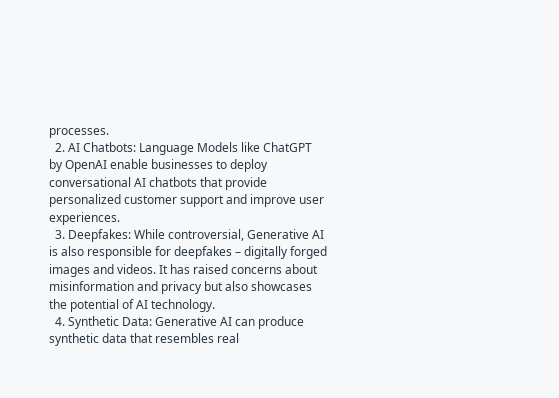processes.
  2. AI Chatbots: Language Models like ChatGPT by OpenAI enable businesses to deploy conversational AI chatbots that provide personalized customer support and improve user experiences.
  3. Deepfakes: While controversial, Generative AI is also responsible for deepfakes – digitally forged images and videos. It has raised concerns about misinformation and privacy but also showcases the potential of AI technology.
  4. Synthetic Data: Generative AI can produce synthetic data that resembles real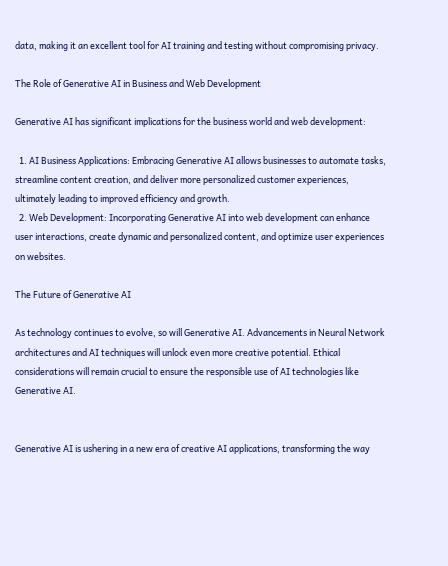data, making it an excellent tool for AI training and testing without compromising privacy.

The Role of Generative AI in Business and Web Development

Generative AI has significant implications for the business world and web development:

  1. AI Business Applications: Embracing Generative AI allows businesses to automate tasks, streamline content creation, and deliver more personalized customer experiences, ultimately leading to improved efficiency and growth.
  2. Web Development: Incorporating Generative AI into web development can enhance user interactions, create dynamic and personalized content, and optimize user experiences on websites.

The Future of Generative AI

As technology continues to evolve, so will Generative AI. Advancements in Neural Network architectures and AI techniques will unlock even more creative potential. Ethical considerations will remain crucial to ensure the responsible use of AI technologies like Generative AI.


Generative AI is ushering in a new era of creative AI applications, transforming the way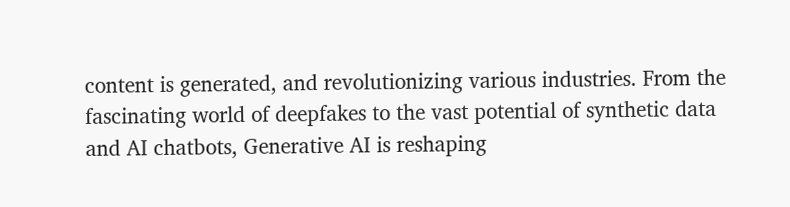content is generated, and revolutionizing various industries. From the fascinating world of deepfakes to the vast potential of synthetic data and AI chatbots, Generative AI is reshaping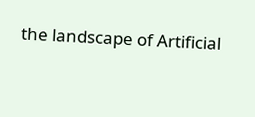the landscape of Artificial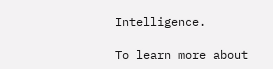Intelligence.

To learn more about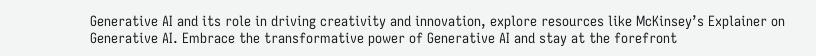Generative AI and its role in driving creativity and innovation, explore resources like McKinsey’s Explainer on Generative AI. Embrace the transformative power of Generative AI and stay at the forefront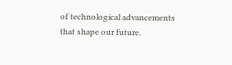of technological advancements that shape our future.